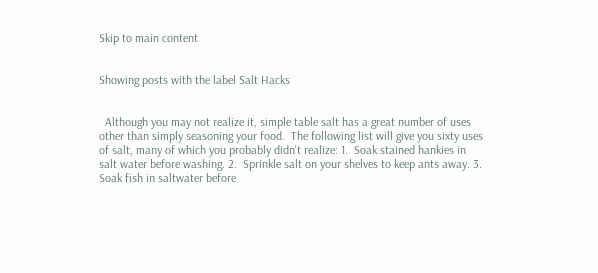Skip to main content


Showing posts with the label Salt Hacks


  Although you may not realize it, simple table salt has a great number of uses other than simply seasoning your food.  The following list will give you sixty uses of salt, many of which you probably didn't realize: 1.  Soak stained hankies in salt water before washing. 2.  Sprinkle salt on your shelves to keep ants away. 3.  Soak fish in saltwater before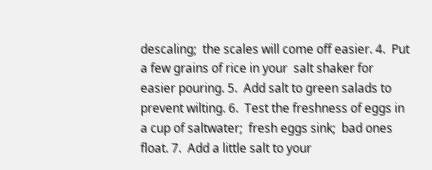descaling;  the scales will come off easier. 4.  Put a few grains of rice in your  salt shaker for easier pouring. 5.  Add salt to green salads to prevent wilting. 6.  Test the freshness of eggs in a cup of saltwater;  fresh eggs sink;  bad ones float. 7.  Add a little salt to your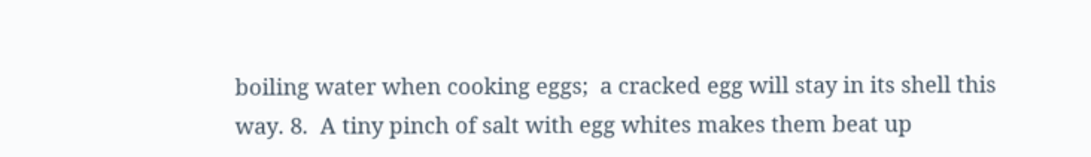boiling water when cooking eggs;  a cracked egg will stay in its shell this way. 8.  A tiny pinch of salt with egg whites makes them beat up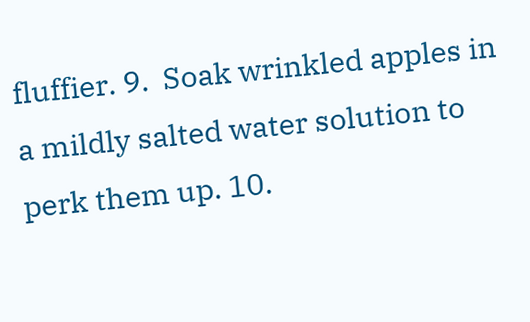fluffier. 9.  Soak wrinkled apples in a mildly salted water solution to perk them up. 10.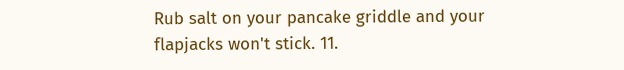Rub salt on your pancake griddle and your  flapjacks won't stick. 11.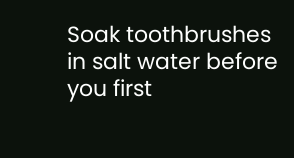Soak toothbrushes in salt water before you first